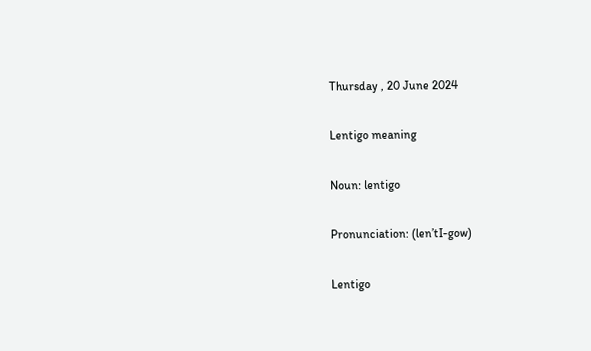Thursday , 20 June 2024

Lentigo meaning

Noun: lentigo

Pronunciation: (len’tI-gow)

Lentigo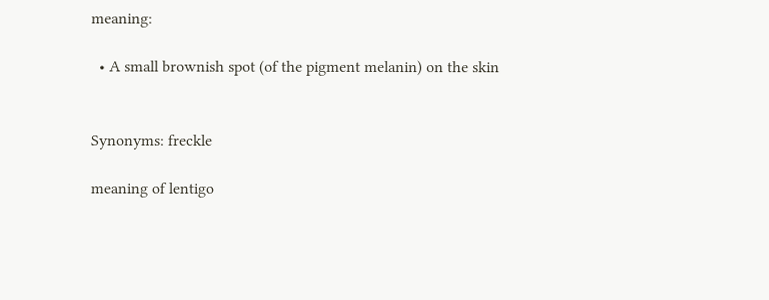meaning:

  • A small brownish spot (of the pigment melanin) on the skin


Synonyms: freckle

meaning of lentigo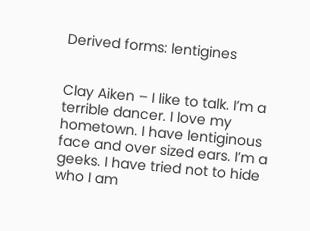Derived forms: lentigines


Clay Aiken – I like to talk. I’m a terrible dancer. I love my hometown. I have lentiginous face and over sized ears. I’m a geeks. I have tried not to hide who I am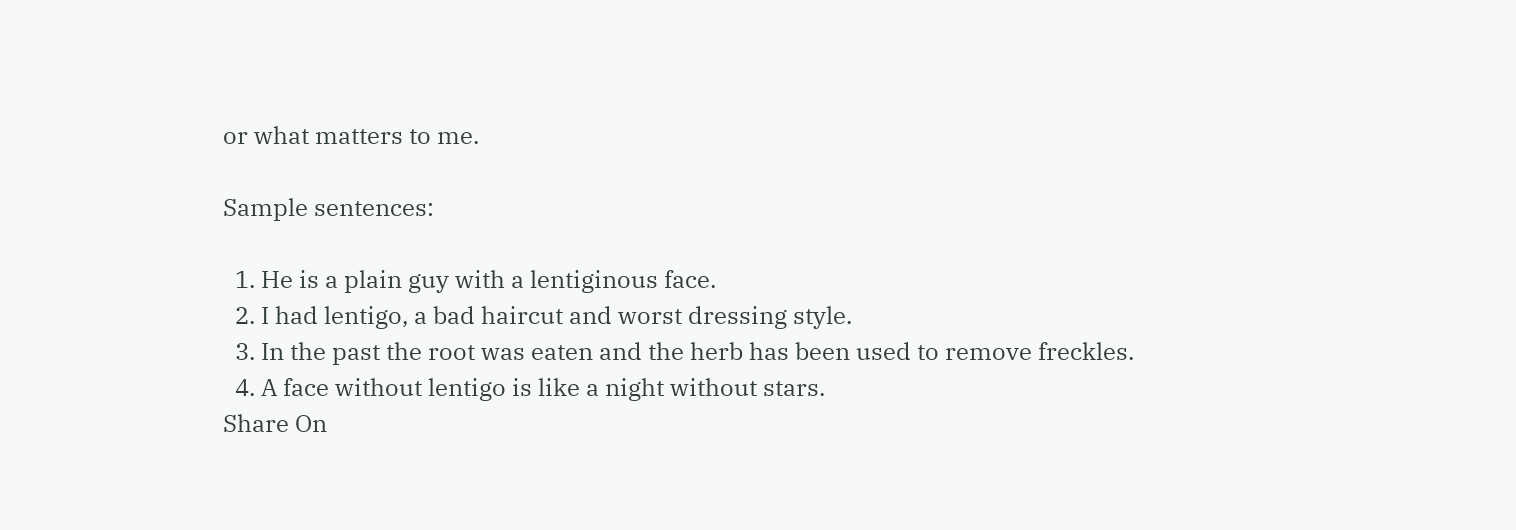or what matters to me.

Sample sentences:

  1. He is a plain guy with a lentiginous face.
  2. I had lentigo, a bad haircut and worst dressing style.
  3. In the past the root was eaten and the herb has been used to remove freckles.
  4. A face without lentigo is like a night without stars.
Share On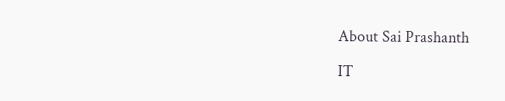About Sai Prashanth

IT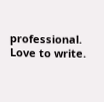professional. Love to write.